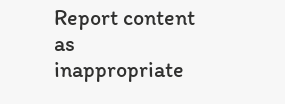Report content as inappropriate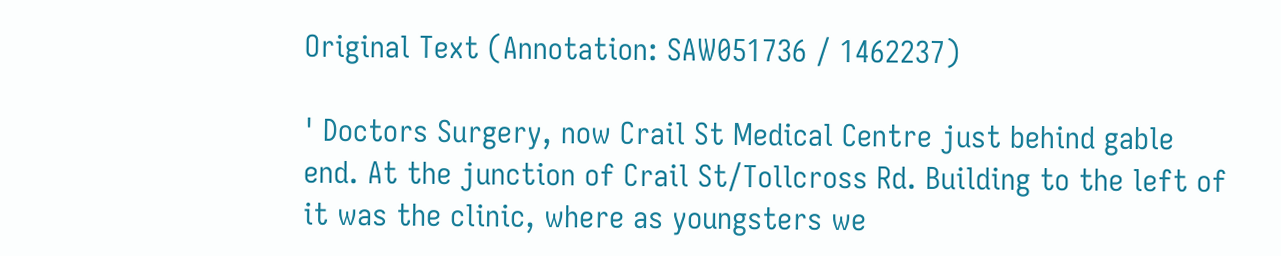Original Text (Annotation: SAW051736 / 1462237)

' Doctors Surgery, now Crail St Medical Centre just behind gable end. At the junction of Crail St/Tollcross Rd. Building to the left of it was the clinic, where as youngsters we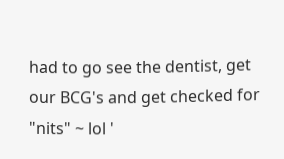had to go see the dentist, get our BCG's and get checked for "nits" ~ lol '